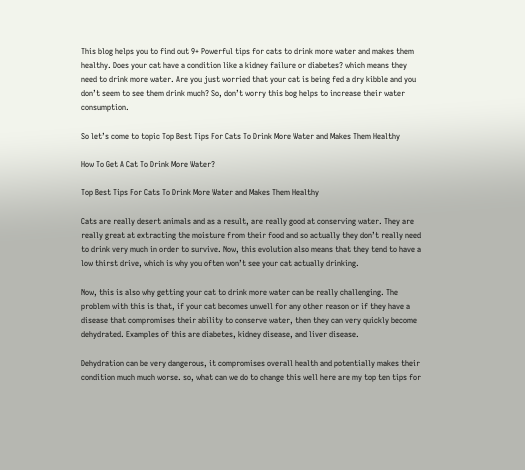This blog helps you to find out 9+ Powerful tips for cats to drink more water and makes them healthy. Does your cat have a condition like a kidney failure or diabetes? which means they need to drink more water. Are you just worried that your cat is being fed a dry kibble and you don’t seem to see them drink much? So, don’t worry this bog helps to increase their water consumption.

So let’s come to topic Top Best Tips For Cats To Drink More Water and Makes Them Healthy

How To Get A Cat To Drink More Water?

Top Best Tips For Cats To Drink More Water and Makes Them Healthy

Cats are really desert animals and as a result, are really good at conserving water. They are really great at extracting the moisture from their food and so actually they don’t really need to drink very much in order to survive. Now, this evolution also means that they tend to have a low thirst drive, which is why you often won’t see your cat actually drinking.

Now, this is also why getting your cat to drink more water can be really challenging. The problem with this is that, if your cat becomes unwell for any other reason or if they have a disease that compromises their ability to conserve water, then they can very quickly become dehydrated. Examples of this are diabetes, kidney disease, and liver disease.

Dehydration can be very dangerous, it compromises overall health and potentially makes their condition much much worse. so, what can we do to change this well here are my top ten tips for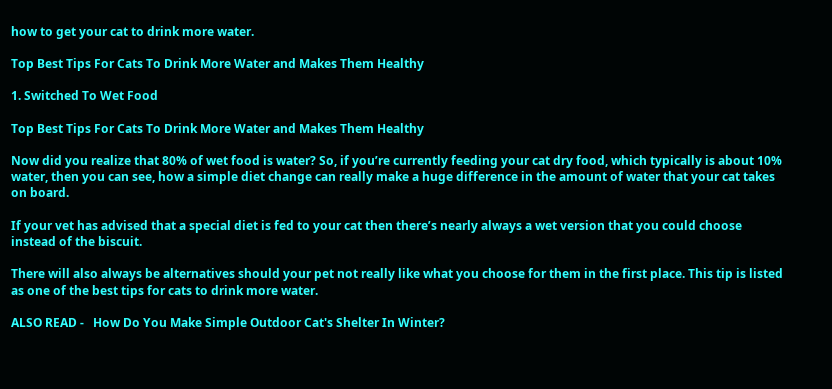how to get your cat to drink more water.

Top Best Tips For Cats To Drink More Water and Makes Them Healthy

1. Switched To Wet Food

Top Best Tips For Cats To Drink More Water and Makes Them Healthy

Now did you realize that 80% of wet food is water? So, if you’re currently feeding your cat dry food, which typically is about 10% water, then you can see, how a simple diet change can really make a huge difference in the amount of water that your cat takes on board.

If your vet has advised that a special diet is fed to your cat then there’s nearly always a wet version that you could choose instead of the biscuit.

There will also always be alternatives should your pet not really like what you choose for them in the first place. This tip is listed as one of the best tips for cats to drink more water.

ALSO READ -   How Do You Make Simple Outdoor Cat's Shelter In Winter?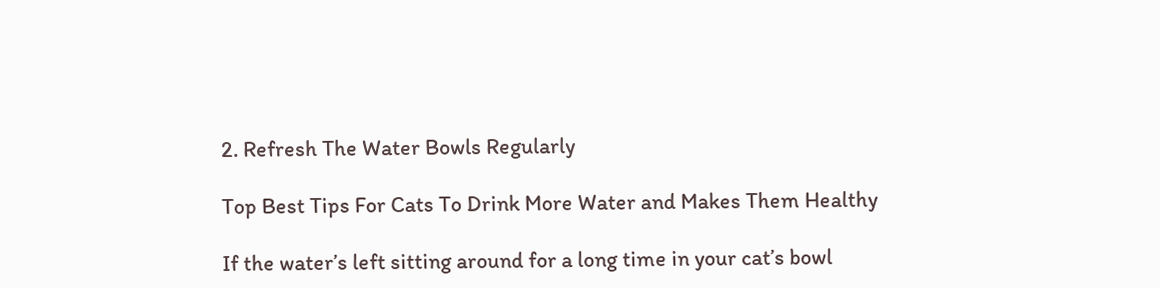2. Refresh The Water Bowls Regularly

Top Best Tips For Cats To Drink More Water and Makes Them Healthy

If the water’s left sitting around for a long time in your cat’s bowl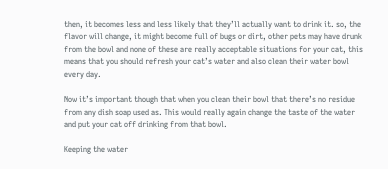then, it becomes less and less likely that they’ll actually want to drink it. so, the flavor will change, it might become full of bugs or dirt, other pets may have drunk from the bowl and none of these are really acceptable situations for your cat, this means that you should refresh your cat’s water and also clean their water bowl every day.

Now it’s important though that when you clean their bowl that there’s no residue from any dish soap used as. This would really again change the taste of the water and put your cat off drinking from that bowl.

Keeping the water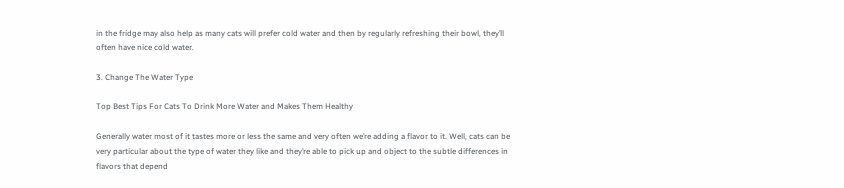in the fridge may also help as many cats will prefer cold water and then by regularly refreshing their bowl, they’ll often have nice cold water.

3. Change The Water Type

Top Best Tips For Cats To Drink More Water and Makes Them Healthy

Generally water most of it tastes more or less the same and very often we’re adding a flavor to it. Well, cats can be very particular about the type of water they like and they’re able to pick up and object to the subtle differences in flavors that depend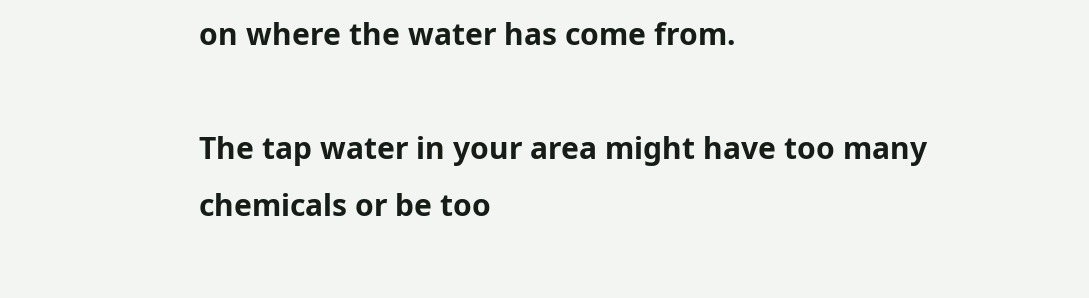on where the water has come from.

The tap water in your area might have too many chemicals or be too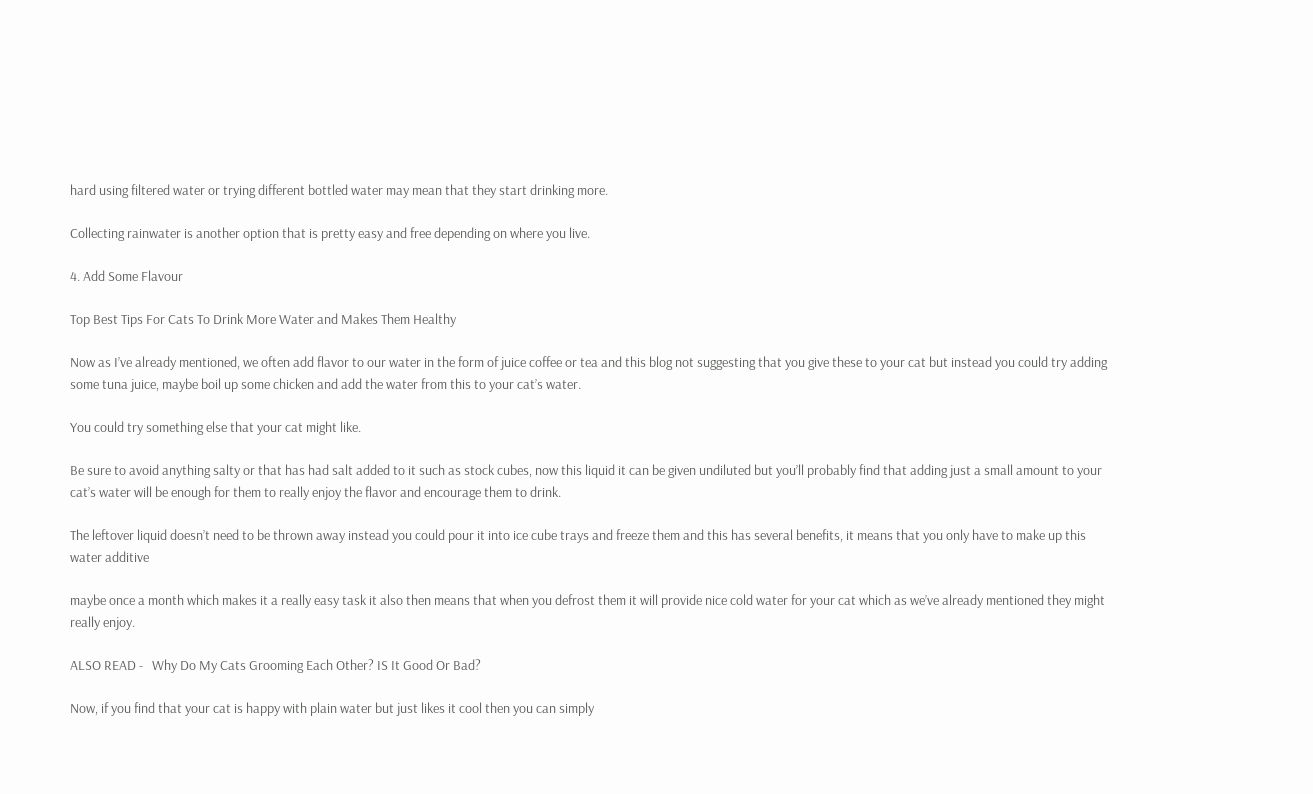hard using filtered water or trying different bottled water may mean that they start drinking more.

Collecting rainwater is another option that is pretty easy and free depending on where you live.

4. Add Some Flavour

Top Best Tips For Cats To Drink More Water and Makes Them Healthy

Now as I’ve already mentioned, we often add flavor to our water in the form of juice coffee or tea and this blog not suggesting that you give these to your cat but instead you could try adding some tuna juice, maybe boil up some chicken and add the water from this to your cat’s water.

You could try something else that your cat might like.

Be sure to avoid anything salty or that has had salt added to it such as stock cubes, now this liquid it can be given undiluted but you’ll probably find that adding just a small amount to your cat’s water will be enough for them to really enjoy the flavor and encourage them to drink.

The leftover liquid doesn’t need to be thrown away instead you could pour it into ice cube trays and freeze them and this has several benefits, it means that you only have to make up this water additive

maybe once a month which makes it a really easy task it also then means that when you defrost them it will provide nice cold water for your cat which as we’ve already mentioned they might really enjoy.

ALSO READ -   Why Do My Cats Grooming Each Other? IS It Good Or Bad?

Now, if you find that your cat is happy with plain water but just likes it cool then you can simply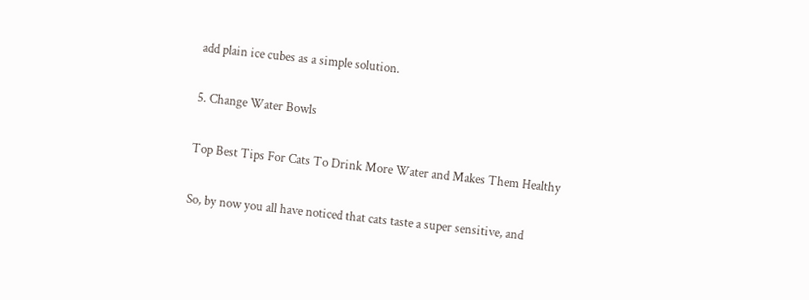add plain ice cubes as a simple solution.

5. Change Water Bowls

Top Best Tips For Cats To Drink More Water and Makes Them Healthy

So, by now you all have noticed that cats taste a super sensitive, and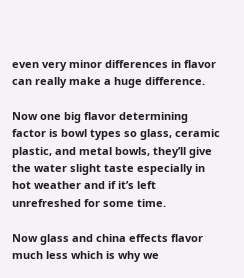even very minor differences in flavor can really make a huge difference.

Now one big flavor determining factor is bowl types so glass, ceramic plastic, and metal bowls, they’ll give the water slight taste especially in hot weather and if it’s left unrefreshed for some time.

Now glass and china effects flavor much less which is why we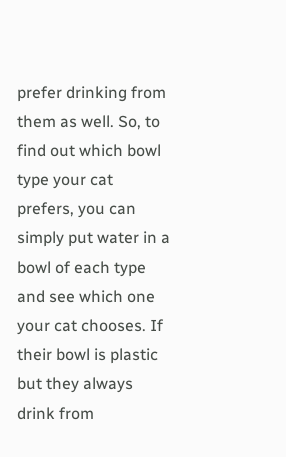prefer drinking from them as well. So, to find out which bowl type your cat prefers, you can simply put water in a bowl of each type and see which one your cat chooses. If their bowl is plastic but they always drink from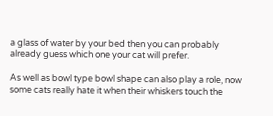a glass of water by your bed then you can probably already guess which one your cat will prefer.

As well as bowl type bowl shape can also play a role, now some cats really hate it when their whiskers touch the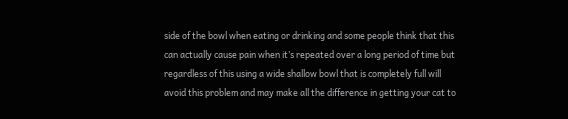side of the bowl when eating or drinking and some people think that this can actually cause pain when it’s repeated over a long period of time but regardless of this using a wide shallow bowl that is completely full will avoid this problem and may make all the difference in getting your cat to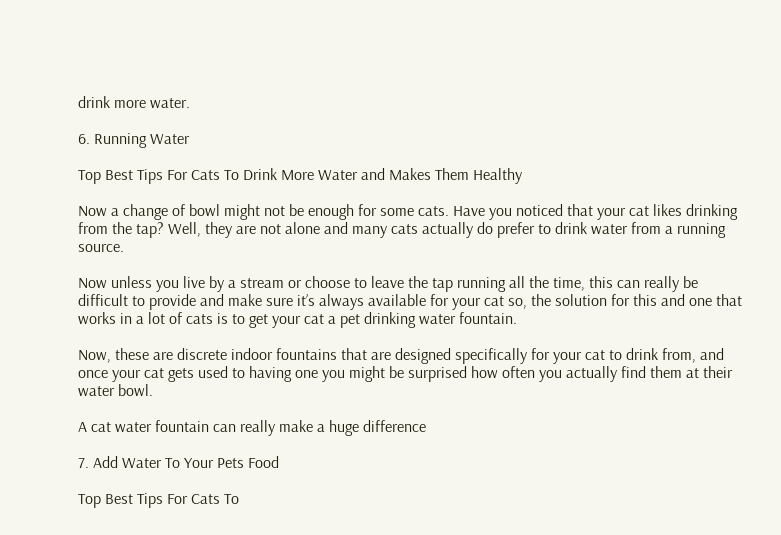drink more water.

6. Running Water

Top Best Tips For Cats To Drink More Water and Makes Them Healthy

Now a change of bowl might not be enough for some cats. Have you noticed that your cat likes drinking from the tap? Well, they are not alone and many cats actually do prefer to drink water from a running source.

Now unless you live by a stream or choose to leave the tap running all the time, this can really be difficult to provide and make sure it’s always available for your cat so, the solution for this and one that works in a lot of cats is to get your cat a pet drinking water fountain.

Now, these are discrete indoor fountains that are designed specifically for your cat to drink from, and once your cat gets used to having one you might be surprised how often you actually find them at their water bowl.

A cat water fountain can really make a huge difference

7. Add Water To Your Pets Food

Top Best Tips For Cats To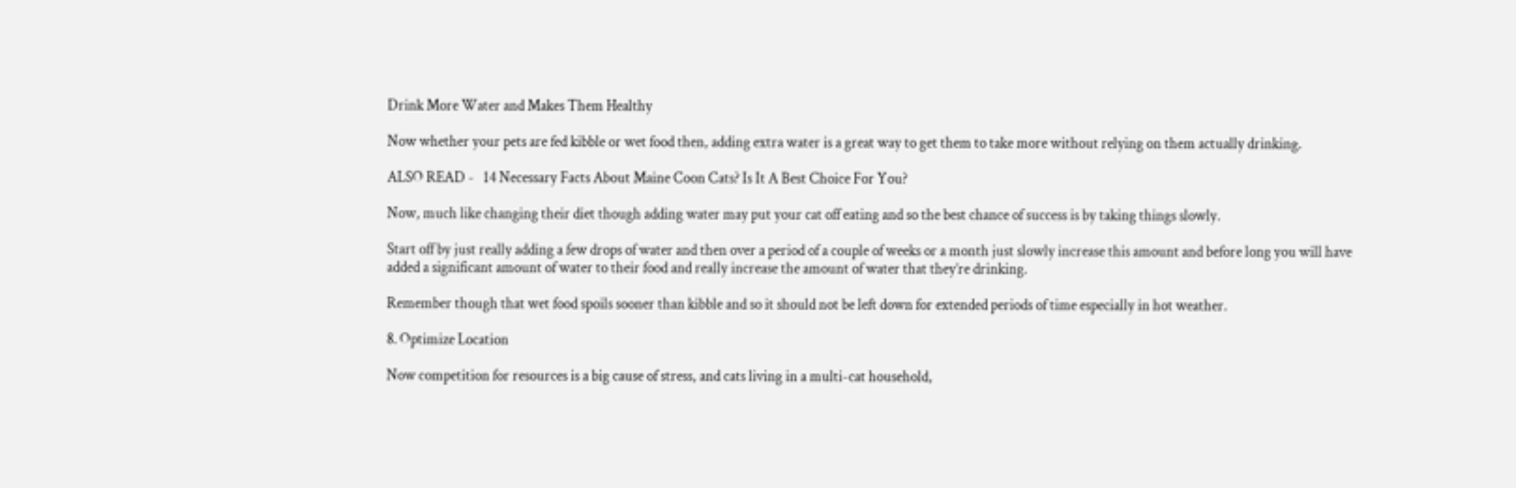Drink More Water and Makes Them Healthy

Now whether your pets are fed kibble or wet food then, adding extra water is a great way to get them to take more without relying on them actually drinking.

ALSO READ -   14 Necessary Facts About Maine Coon Cats? Is It A Best Choice For You?

Now, much like changing their diet though adding water may put your cat off eating and so the best chance of success is by taking things slowly.

Start off by just really adding a few drops of water and then over a period of a couple of weeks or a month just slowly increase this amount and before long you will have added a significant amount of water to their food and really increase the amount of water that they’re drinking.

Remember though that wet food spoils sooner than kibble and so it should not be left down for extended periods of time especially in hot weather.

8. Optimize Location

Now competition for resources is a big cause of stress, and cats living in a multi-cat household,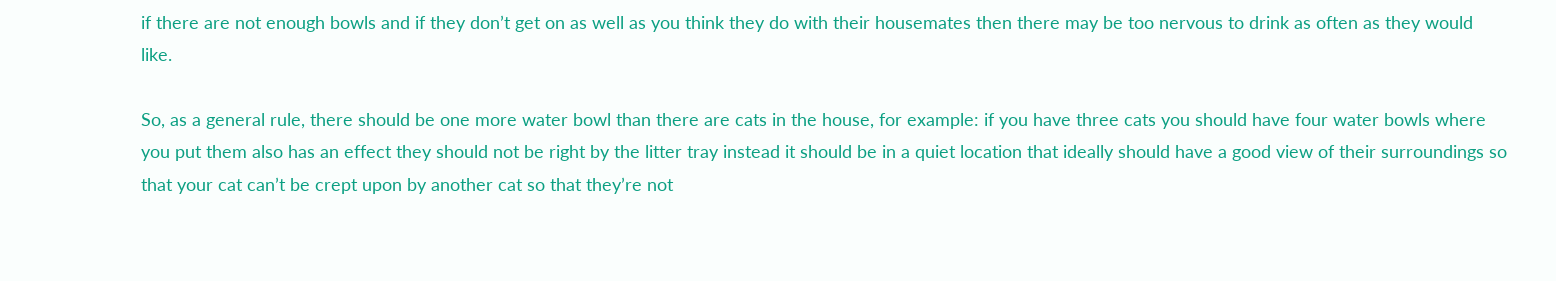if there are not enough bowls and if they don’t get on as well as you think they do with their housemates then there may be too nervous to drink as often as they would like.

So, as a general rule, there should be one more water bowl than there are cats in the house, for example: if you have three cats you should have four water bowls where you put them also has an effect they should not be right by the litter tray instead it should be in a quiet location that ideally should have a good view of their surroundings so that your cat can’t be crept upon by another cat so that they’re not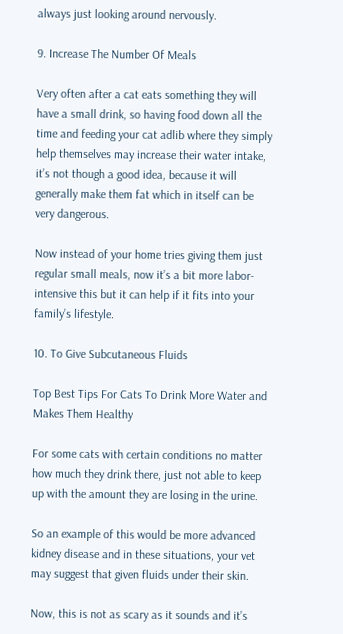always just looking around nervously.

9. Increase The Number Of Meals

Very often after a cat eats something they will have a small drink, so having food down all the time and feeding your cat adlib where they simply help themselves may increase their water intake, it’s not though a good idea, because it will generally make them fat which in itself can be very dangerous.

Now instead of your home tries giving them just regular small meals, now it’s a bit more labor-intensive this but it can help if it fits into your family’s lifestyle.

10. To Give Subcutaneous Fluids

Top Best Tips For Cats To Drink More Water and Makes Them Healthy

For some cats with certain conditions no matter how much they drink there, just not able to keep up with the amount they are losing in the urine.

So an example of this would be more advanced kidney disease and in these situations, your vet may suggest that given fluids under their skin.

Now, this is not as scary as it sounds and it’s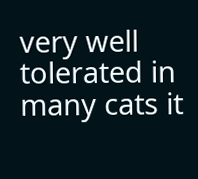very well tolerated in many cats it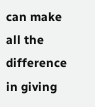can make all the difference in giving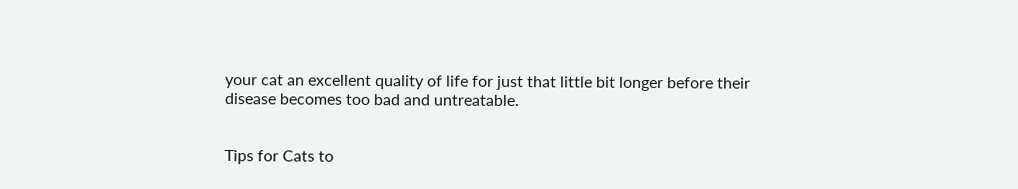your cat an excellent quality of life for just that little bit longer before their disease becomes too bad and untreatable.


Tips for Cats to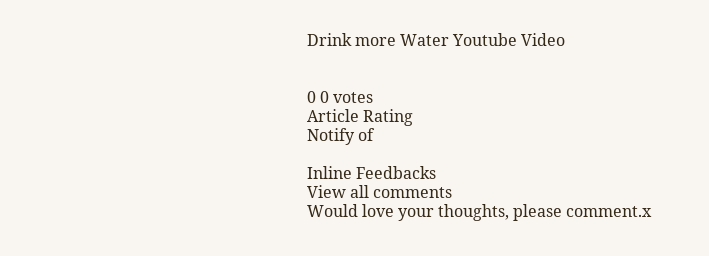Drink more Water Youtube Video


0 0 votes
Article Rating
Notify of

Inline Feedbacks
View all comments
Would love your thoughts, please comment.x